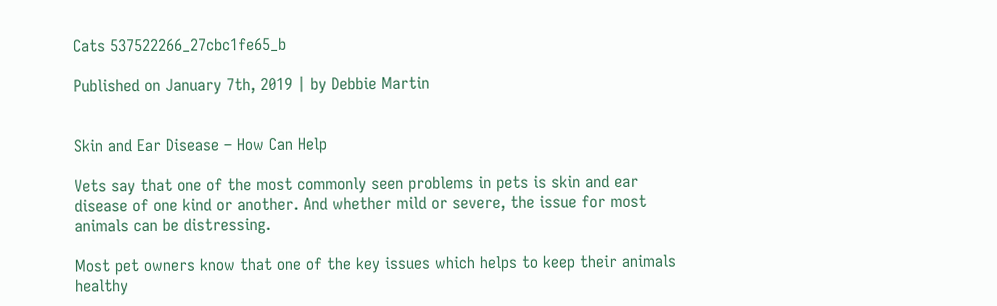Cats 537522266_27cbc1fe65_b

Published on January 7th, 2019 | by Debbie Martin


Skin and Ear Disease – How Can Help

Vets say that one of the most commonly seen problems in pets is skin and ear disease of one kind or another. And whether mild or severe, the issue for most animals can be distressing.

Most pet owners know that one of the key issues which helps to keep their animals healthy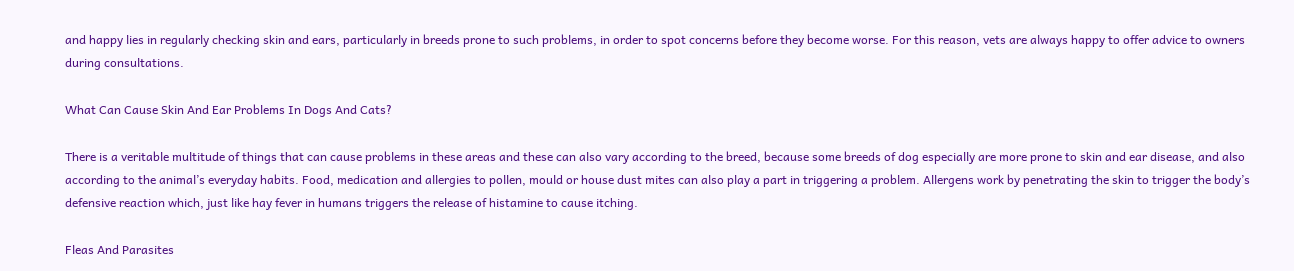and happy lies in regularly checking skin and ears, particularly in breeds prone to such problems, in order to spot concerns before they become worse. For this reason, vets are always happy to offer advice to owners during consultations.

What Can Cause Skin And Ear Problems In Dogs And Cats?

There is a veritable multitude of things that can cause problems in these areas and these can also vary according to the breed, because some breeds of dog especially are more prone to skin and ear disease, and also according to the animal’s everyday habits. Food, medication and allergies to pollen, mould or house dust mites can also play a part in triggering a problem. Allergens work by penetrating the skin to trigger the body’s defensive reaction which, just like hay fever in humans triggers the release of histamine to cause itching.

Fleas And Parasites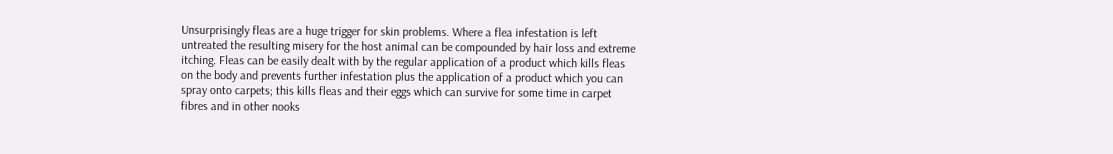Unsurprisingly fleas are a huge trigger for skin problems. Where a flea infestation is left untreated the resulting misery for the host animal can be compounded by hair loss and extreme itching. Fleas can be easily dealt with by the regular application of a product which kills fleas on the body and prevents further infestation plus the application of a product which you can spray onto carpets; this kills fleas and their eggs which can survive for some time in carpet fibres and in other nooks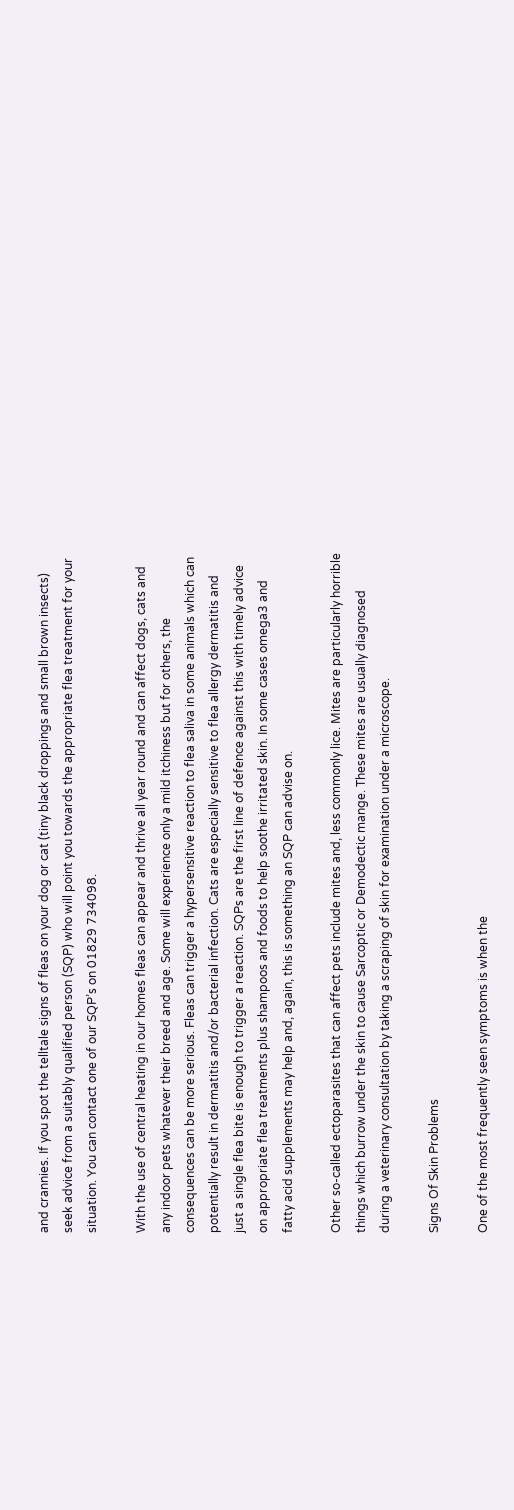and crannies. If you spot the telltale signs of fleas on your dog or cat (tiny black droppings and small brown insects) seek advice from a suitably qualified person (SQP) who will point you towards the appropriate flea treatment for your situation. You can contact one of our SQP’s on 01829 734098.

With the use of central heating in our homes fleas can appear and thrive all year round and can affect dogs, cats and any indoor pets whatever their breed and age. Some will experience only a mild itchiness but for others, the consequences can be more serious. Fleas can trigger a hypersensitive reaction to flea saliva in some animals which can potentially result in dermatitis and/or bacterial infection. Cats are especially sensitive to flea allergy dermatitis and just a single flea bite is enough to trigger a reaction. SQPs are the first line of defence against this with timely advice on appropriate flea treatments plus shampoos and foods to help soothe irritated skin. In some cases omega3 and fatty acid supplements may help and, again, this is something an SQP can advise on.

Other so-called ectoparasites that can affect pets include mites and, less commonly lice. Mites are particularly horrible things which burrow under the skin to cause Sarcoptic or Demodectic mange. These mites are usually diagnosed during a veterinary consultation by taking a scraping of skin for examination under a microscope.

Signs Of Skin Problems

One of the most frequently seen symptoms is when the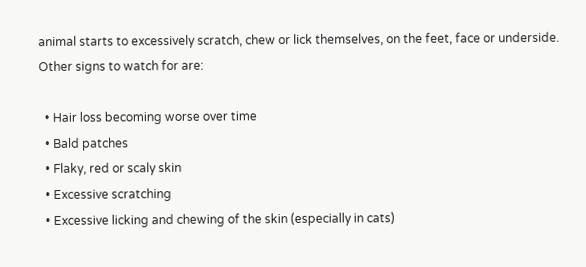animal starts to excessively scratch, chew or lick themselves, on the feet, face or underside. Other signs to watch for are:

  • Hair loss becoming worse over time
  • Bald patches
  • Flaky, red or scaly skin
  • Excessive scratching
  • Excessive licking and chewing of the skin (especially in cats)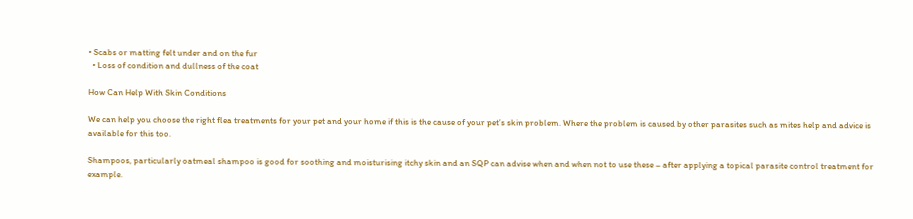• Scabs or matting felt under and on the fur
  • Loss of condition and dullness of the coat

How Can Help With Skin Conditions

We can help you choose the right flea treatments for your pet and your home if this is the cause of your pet’s skin problem. Where the problem is caused by other parasites such as mites help and advice is available for this too.

Shampoos, particularly oatmeal shampoo is good for soothing and moisturising itchy skin and an SQP can advise when and when not to use these – after applying a topical parasite control treatment for example.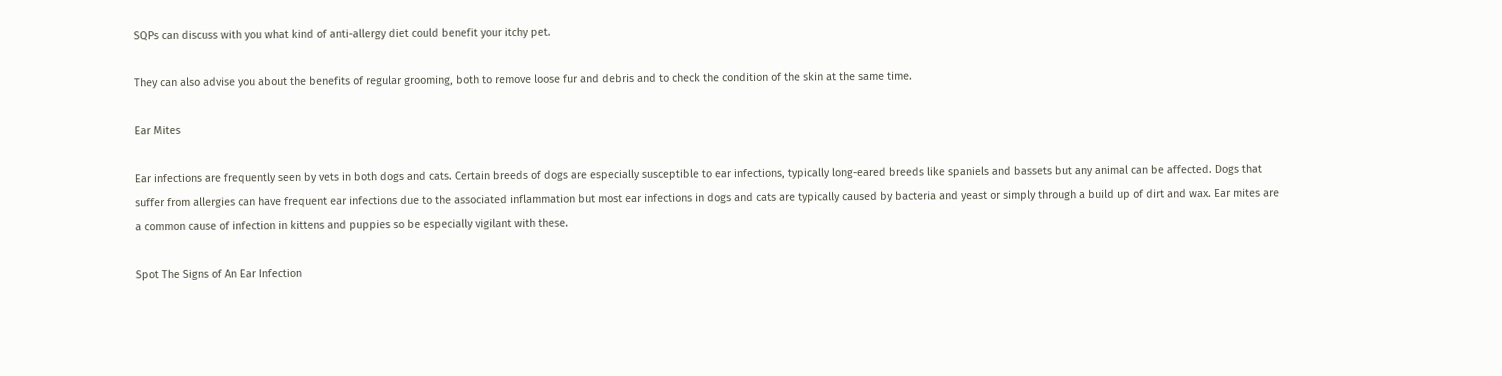SQPs can discuss with you what kind of anti-allergy diet could benefit your itchy pet.

They can also advise you about the benefits of regular grooming, both to remove loose fur and debris and to check the condition of the skin at the same time.

Ear Mites

Ear infections are frequently seen by vets in both dogs and cats. Certain breeds of dogs are especially susceptible to ear infections, typically long-eared breeds like spaniels and bassets but any animal can be affected. Dogs that suffer from allergies can have frequent ear infections due to the associated inflammation but most ear infections in dogs and cats are typically caused by bacteria and yeast or simply through a build up of dirt and wax. Ear mites are a common cause of infection in kittens and puppies so be especially vigilant with these.

Spot The Signs of An Ear Infection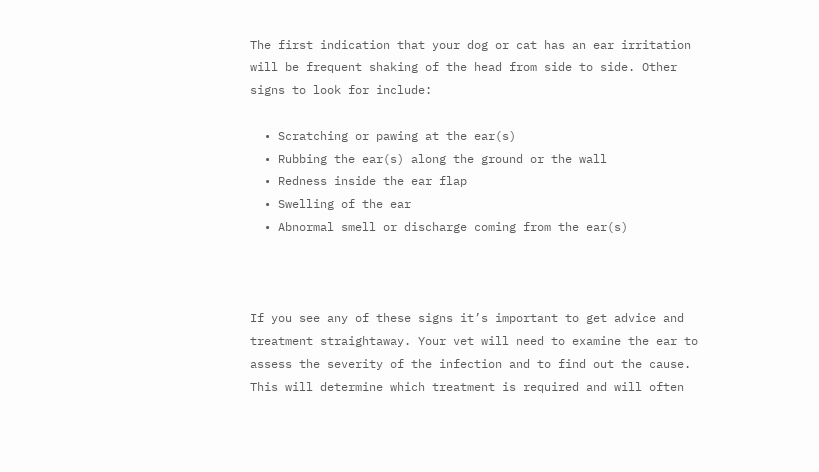The first indication that your dog or cat has an ear irritation will be frequent shaking of the head from side to side. Other signs to look for include:

  • Scratching or pawing at the ear(s)
  • Rubbing the ear(s) along the ground or the wall
  • Redness inside the ear flap
  • Swelling of the ear
  • Abnormal smell or discharge coming from the ear(s)



If you see any of these signs it’s important to get advice and treatment straightaway. Your vet will need to examine the ear to assess the severity of the infection and to find out the cause. This will determine which treatment is required and will often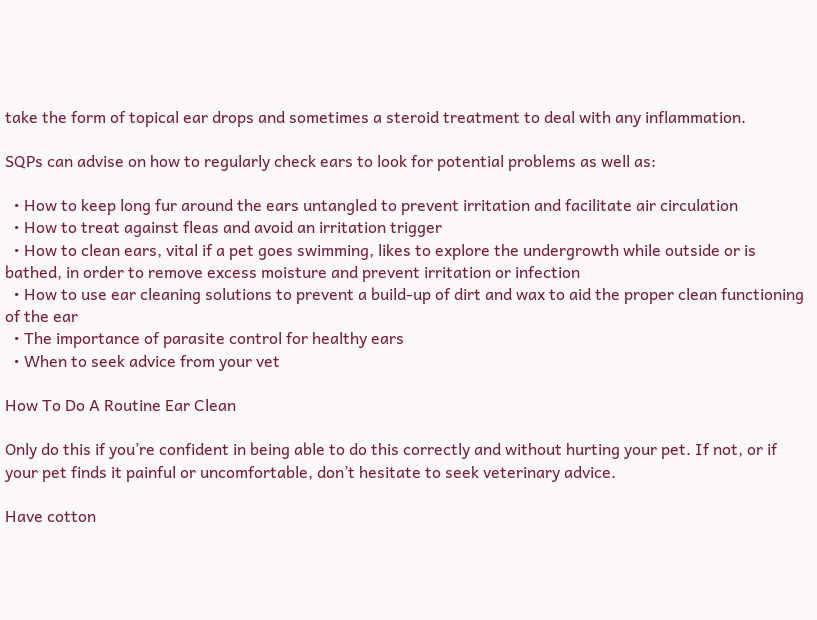take the form of topical ear drops and sometimes a steroid treatment to deal with any inflammation.

SQPs can advise on how to regularly check ears to look for potential problems as well as:

  • How to keep long fur around the ears untangled to prevent irritation and facilitate air circulation
  • How to treat against fleas and avoid an irritation trigger
  • How to clean ears, vital if a pet goes swimming, likes to explore the undergrowth while outside or is bathed, in order to remove excess moisture and prevent irritation or infection
  • How to use ear cleaning solutions to prevent a build-up of dirt and wax to aid the proper clean functioning of the ear
  • The importance of parasite control for healthy ears
  • When to seek advice from your vet

How To Do A Routine Ear Clean

Only do this if you’re confident in being able to do this correctly and without hurting your pet. If not, or if your pet finds it painful or uncomfortable, don’t hesitate to seek veterinary advice.

Have cotton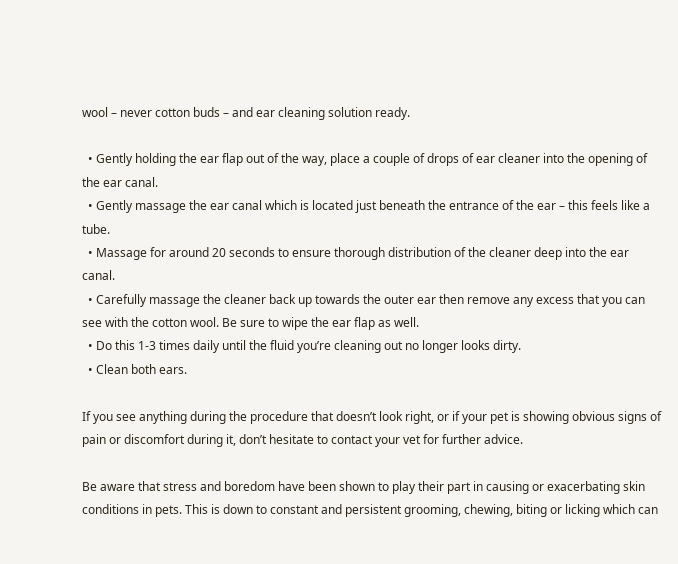wool – never cotton buds – and ear cleaning solution ready.

  • Gently holding the ear flap out of the way, place a couple of drops of ear cleaner into the opening of the ear canal.
  • Gently massage the ear canal which is located just beneath the entrance of the ear – this feels like a tube.
  • Massage for around 20 seconds to ensure thorough distribution of the cleaner deep into the ear canal.
  • Carefully massage the cleaner back up towards the outer ear then remove any excess that you can see with the cotton wool. Be sure to wipe the ear flap as well.
  • Do this 1-3 times daily until the fluid you’re cleaning out no longer looks dirty.
  • Clean both ears.

If you see anything during the procedure that doesn’t look right, or if your pet is showing obvious signs of pain or discomfort during it, don’t hesitate to contact your vet for further advice.

Be aware that stress and boredom have been shown to play their part in causing or exacerbating skin conditions in pets. This is down to constant and persistent grooming, chewing, biting or licking which can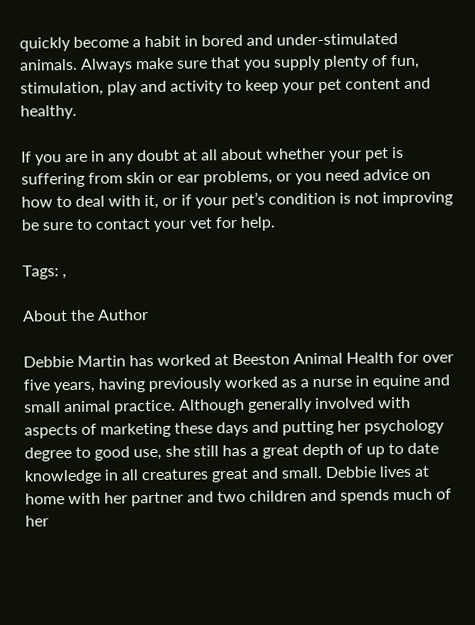quickly become a habit in bored and under-stimulated animals. Always make sure that you supply plenty of fun, stimulation, play and activity to keep your pet content and healthy.

If you are in any doubt at all about whether your pet is suffering from skin or ear problems, or you need advice on how to deal with it, or if your pet’s condition is not improving be sure to contact your vet for help.

Tags: ,

About the Author

Debbie Martin has worked at Beeston Animal Health for over five years, having previously worked as a nurse in equine and small animal practice. Although generally involved with aspects of marketing these days and putting her psychology degree to good use, she still has a great depth of up to date knowledge in all creatures great and small. Debbie lives at home with her partner and two children and spends much of her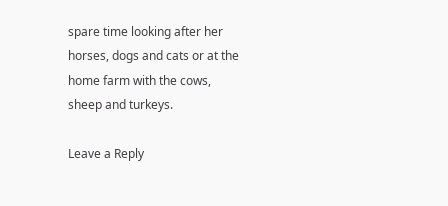spare time looking after her horses, dogs and cats or at the home farm with the cows, sheep and turkeys.

Leave a Reply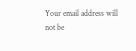Your email address will not be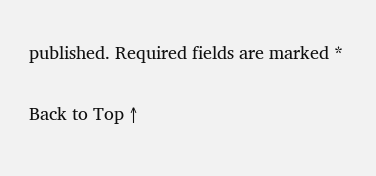published. Required fields are marked *

Back to Top ↑